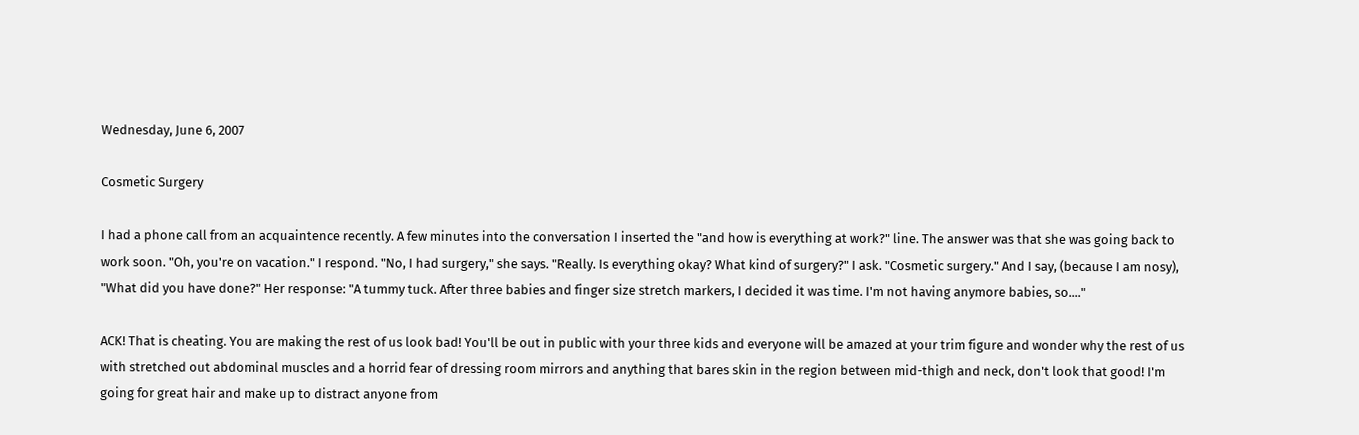Wednesday, June 6, 2007

Cosmetic Surgery

I had a phone call from an acquaintence recently. A few minutes into the conversation I inserted the "and how is everything at work?" line. The answer was that she was going back to work soon. "Oh, you're on vacation." I respond. "No, I had surgery," she says. "Really. Is everything okay? What kind of surgery?" I ask. "Cosmetic surgery." And I say, (because I am nosy), "What did you have done?" Her response: "A tummy tuck. After three babies and finger size stretch markers, I decided it was time. I'm not having anymore babies, so...."

ACK! That is cheating. You are making the rest of us look bad! You'll be out in public with your three kids and everyone will be amazed at your trim figure and wonder why the rest of us with stretched out abdominal muscles and a horrid fear of dressing room mirrors and anything that bares skin in the region between mid-thigh and neck, don't look that good! I'm going for great hair and make up to distract anyone from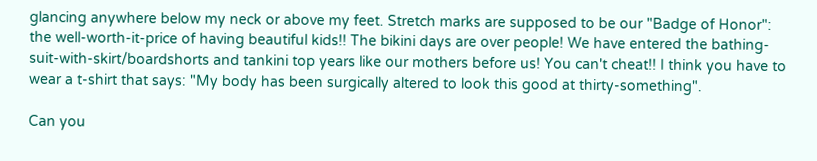glancing anywhere below my neck or above my feet. Stretch marks are supposed to be our "Badge of Honor": the well-worth-it-price of having beautiful kids!! The bikini days are over people! We have entered the bathing-suit-with-skirt/boardshorts and tankini top years like our mothers before us! You can't cheat!! I think you have to wear a t-shirt that says: "My body has been surgically altered to look this good at thirty-something".

Can you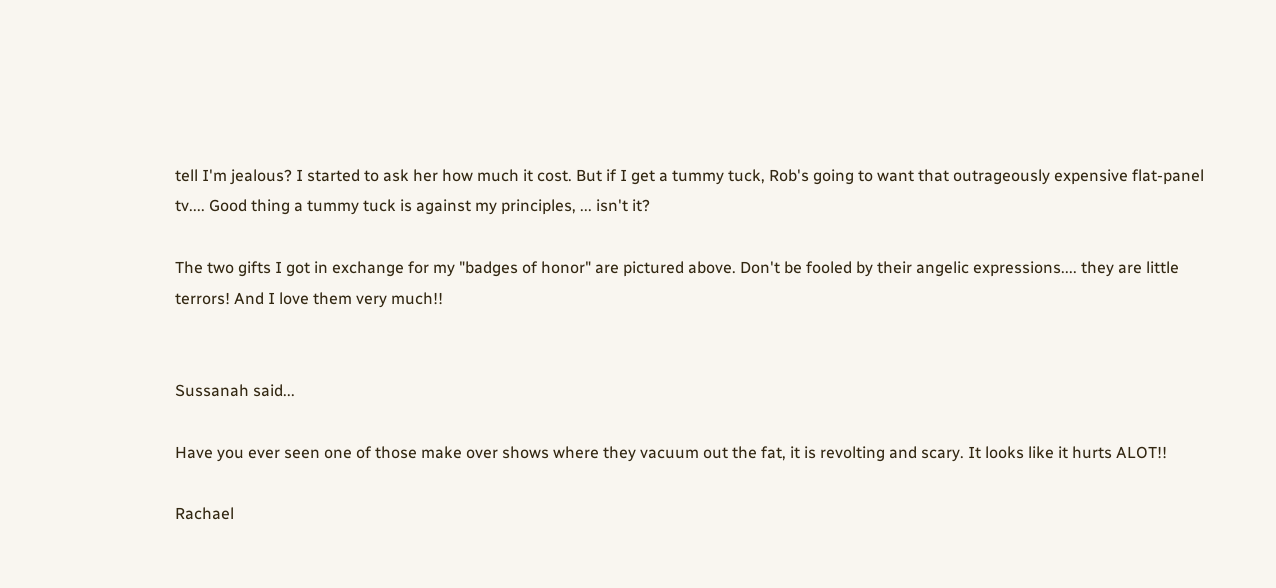tell I'm jealous? I started to ask her how much it cost. But if I get a tummy tuck, Rob's going to want that outrageously expensive flat-panel tv.... Good thing a tummy tuck is against my principles, ... isn't it?

The two gifts I got in exchange for my "badges of honor" are pictured above. Don't be fooled by their angelic expressions.... they are little terrors! And I love them very much!!


Sussanah said...

Have you ever seen one of those make over shows where they vacuum out the fat, it is revolting and scary. It looks like it hurts ALOT!!

Rachael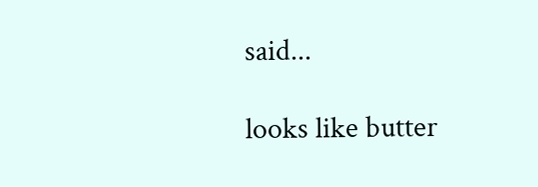said...

looks like butter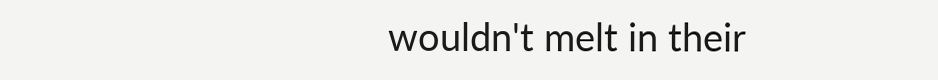wouldn't melt in their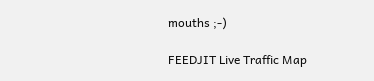mouths ;-)

FEEDJIT Live Traffic Map